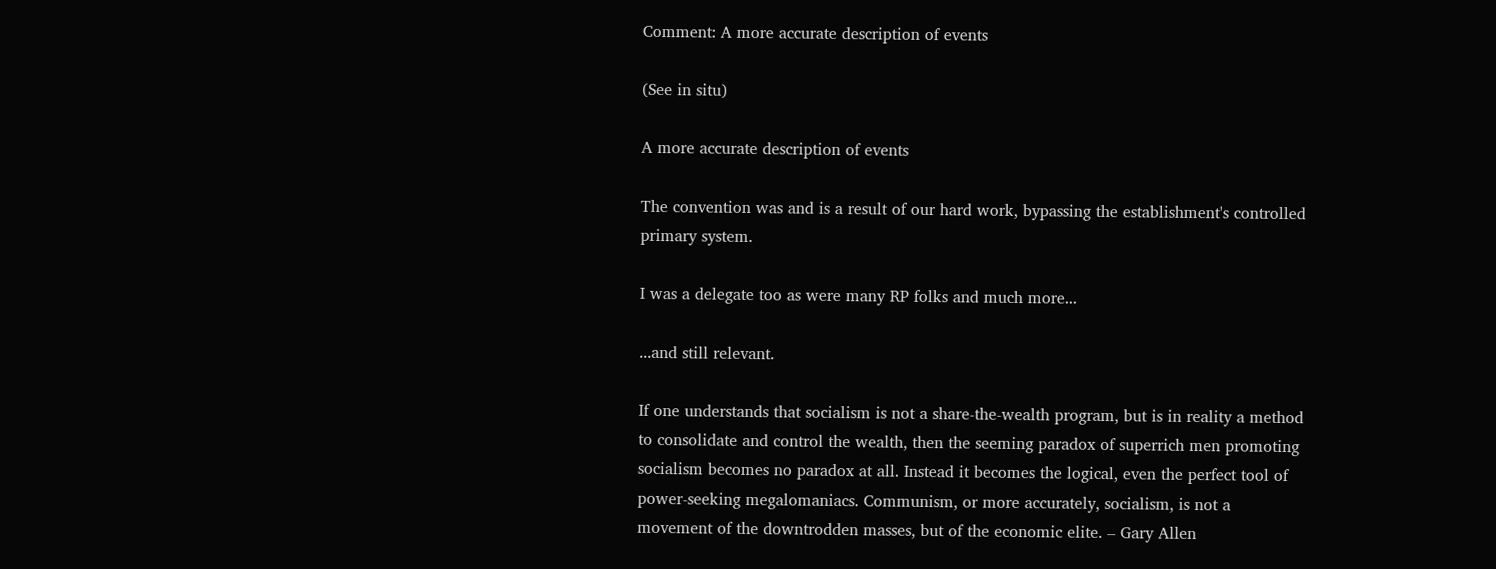Comment: A more accurate description of events

(See in situ)

A more accurate description of events

The convention was and is a result of our hard work, bypassing the establishment's controlled primary system.

I was a delegate too as were many RP folks and much more...

...and still relevant.

If one understands that socialism is not a share-the-wealth program, but is in reality a method to consolidate and control the wealth, then the seeming paradox of superrich men promoting socialism becomes no paradox at all. Instead it becomes the logical, even the perfect tool of power-seeking megalomaniacs. Communism, or more accurately, socialism, is not a movement of the downtrodden masses, but of the economic elite. – Gary Allen